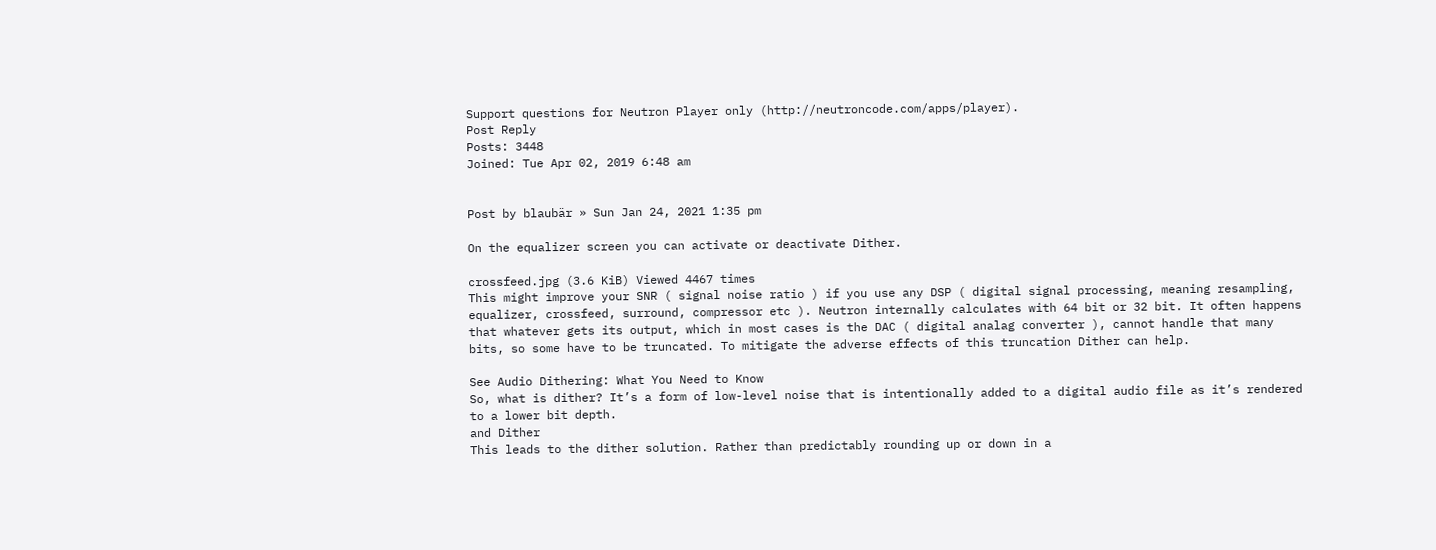Support questions for Neutron Player only (http://neutroncode.com/apps/player).
Post Reply
Posts: 3448
Joined: Tue Apr 02, 2019 6:48 am


Post by blaubär » Sun Jan 24, 2021 1:35 pm

On the equalizer screen you can activate or deactivate Dither.

crossfeed.jpg (3.6 KiB) Viewed 4467 times
This might improve your SNR ( signal noise ratio ) if you use any DSP ( digital signal processing, meaning resampling, equalizer, crossfeed, surround, compressor etc ). Neutron internally calculates with 64 bit or 32 bit. It often happens that whatever gets its output, which in most cases is the DAC ( digital analag converter ), cannot handle that many bits, so some have to be truncated. To mitigate the adverse effects of this truncation Dither can help.

See Audio Dithering: What You Need to Know
So, what is dither? It’s a form of low-level noise that is intentionally added to a digital audio file as it’s rendered to a lower bit depth.
and Dither
This leads to the dither solution. Rather than predictably rounding up or down in a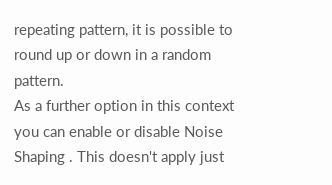repeating pattern, it is possible to round up or down in a random pattern.
As a further option in this context you can enable or disable Noise Shaping . This doesn't apply just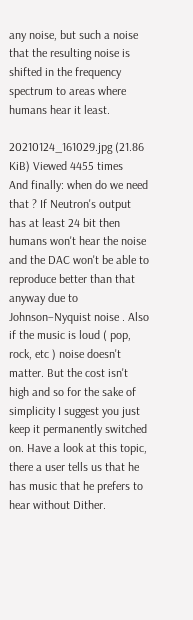any noise, but such a noise that the resulting noise is shifted in the frequency spectrum to areas where humans hear it least.

20210124_161029.jpg (21.86 KiB) Viewed 4455 times
And finally: when do we need that ? If Neutron's output has at least 24 bit then humans won't hear the noise and the DAC won't be able to reproduce better than that anyway due to Johnson–Nyquist noise . Also if the music is loud ( pop, rock, etc ) noise doesn't matter. But the cost isn't high and so for the sake of simplicity I suggest you just keep it permanently switched on. Have a look at this topic, there a user tells us that he has music that he prefers to hear without Dither.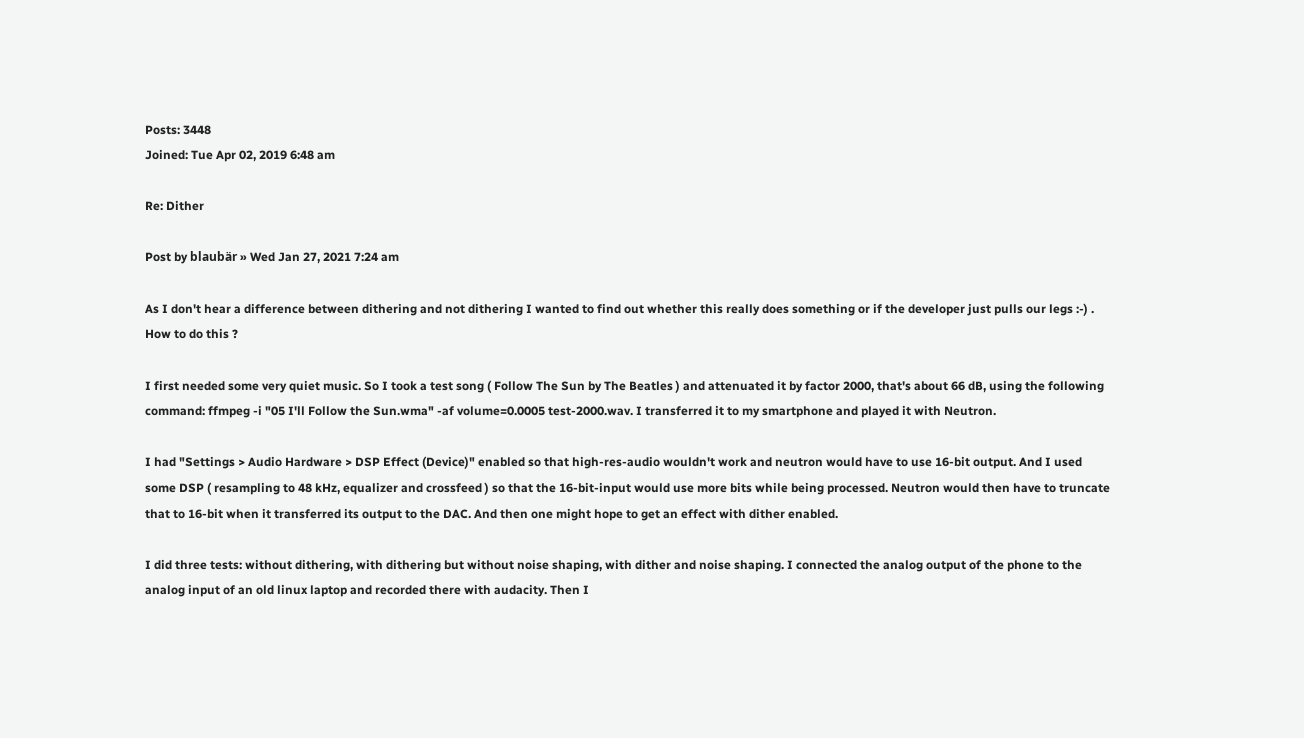Posts: 3448
Joined: Tue Apr 02, 2019 6:48 am

Re: Dither

Post by blaubär » Wed Jan 27, 2021 7:24 am

As I don't hear a difference between dithering and not dithering I wanted to find out whether this really does something or if the developer just pulls our legs :-) . How to do this ?

I first needed some very quiet music. So I took a test song ( Follow The Sun by The Beatles ) and attenuated it by factor 2000, that's about 66 dB, using the following command: ffmpeg -i "05 I'll Follow the Sun.wma" -af volume=0.0005 test-2000.wav. I transferred it to my smartphone and played it with Neutron.

I had "Settings > Audio Hardware > DSP Effect (Device)" enabled so that high-res-audio wouldn't work and neutron would have to use 16-bit output. And I used some DSP ( resampling to 48 kHz, equalizer and crossfeed ) so that the 16-bit-input would use more bits while being processed. Neutron would then have to truncate that to 16-bit when it transferred its output to the DAC. And then one might hope to get an effect with dither enabled.

I did three tests: without dithering, with dithering but without noise shaping, with dither and noise shaping. I connected the analog output of the phone to the analog input of an old linux laptop and recorded there with audacity. Then I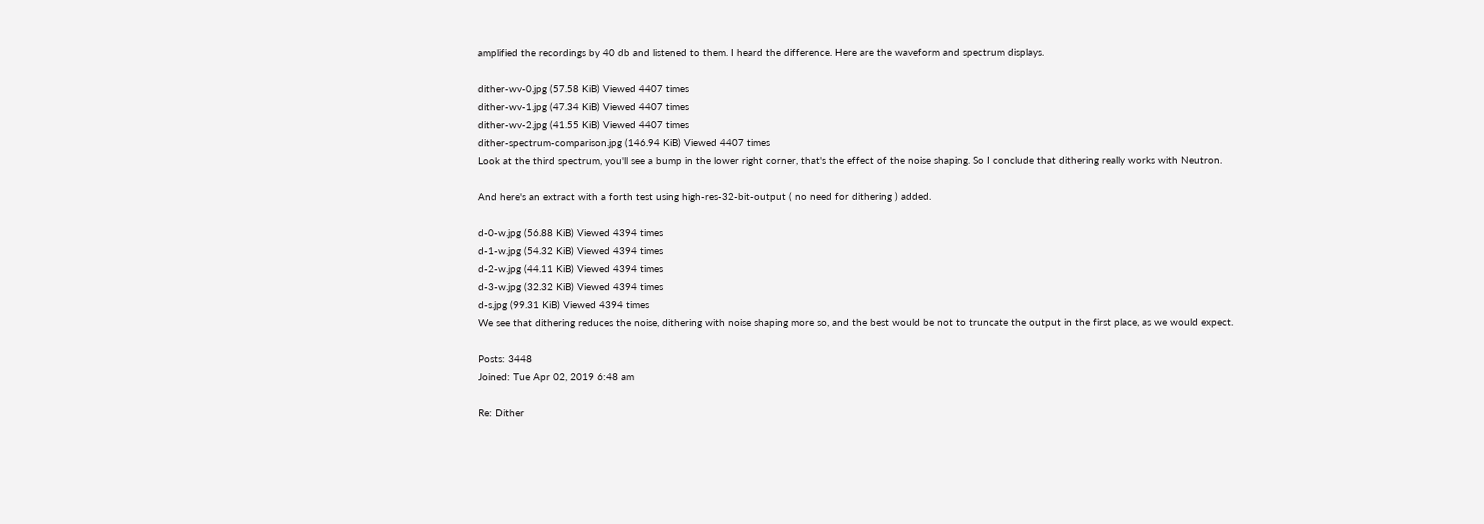amplified the recordings by 40 db and listened to them. I heard the difference. Here are the waveform and spectrum displays.

dither-wv-0.jpg (57.58 KiB) Viewed 4407 times
dither-wv-1.jpg (47.34 KiB) Viewed 4407 times
dither-wv-2.jpg (41.55 KiB) Viewed 4407 times
dither-spectrum-comparison.jpg (146.94 KiB) Viewed 4407 times
Look at the third spectrum, you'll see a bump in the lower right corner, that's the effect of the noise shaping. So I conclude that dithering really works with Neutron.

And here's an extract with a forth test using high-res-32-bit-output ( no need for dithering ) added.

d-0-w.jpg (56.88 KiB) Viewed 4394 times
d-1-w.jpg (54.32 KiB) Viewed 4394 times
d-2-w.jpg (44.11 KiB) Viewed 4394 times
d-3-w.jpg (32.32 KiB) Viewed 4394 times
d-s.jpg (99.31 KiB) Viewed 4394 times
We see that dithering reduces the noise, dithering with noise shaping more so, and the best would be not to truncate the output in the first place, as we would expect.

Posts: 3448
Joined: Tue Apr 02, 2019 6:48 am

Re: Dither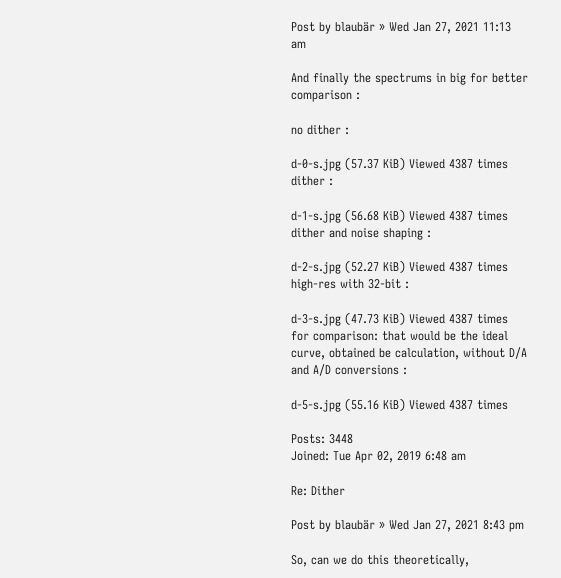Post by blaubär » Wed Jan 27, 2021 11:13 am

And finally the spectrums in big for better comparison :

no dither :

d-0-s.jpg (57.37 KiB) Viewed 4387 times
dither :

d-1-s.jpg (56.68 KiB) Viewed 4387 times
dither and noise shaping :

d-2-s.jpg (52.27 KiB) Viewed 4387 times
high-res with 32-bit :

d-3-s.jpg (47.73 KiB) Viewed 4387 times
for comparison: that would be the ideal curve, obtained be calculation, without D/A and A/D conversions :

d-5-s.jpg (55.16 KiB) Viewed 4387 times

Posts: 3448
Joined: Tue Apr 02, 2019 6:48 am

Re: Dither

Post by blaubär » Wed Jan 27, 2021 8:43 pm

So, can we do this theoretically,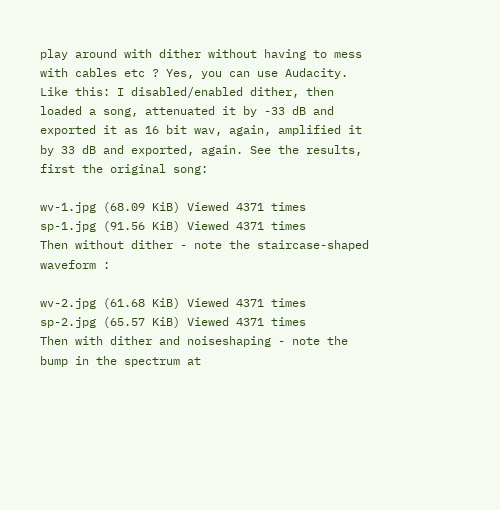play around with dither without having to mess with cables etc ? Yes, you can use Audacity. Like this: I disabled/enabled dither, then loaded a song, attenuated it by -33 dB and exported it as 16 bit wav, again, amplified it by 33 dB and exported, again. See the results, first the original song:

wv-1.jpg (68.09 KiB) Viewed 4371 times
sp-1.jpg (91.56 KiB) Viewed 4371 times
Then without dither - note the staircase-shaped waveform :

wv-2.jpg (61.68 KiB) Viewed 4371 times
sp-2.jpg (65.57 KiB) Viewed 4371 times
Then with dither and noiseshaping - note the bump in the spectrum at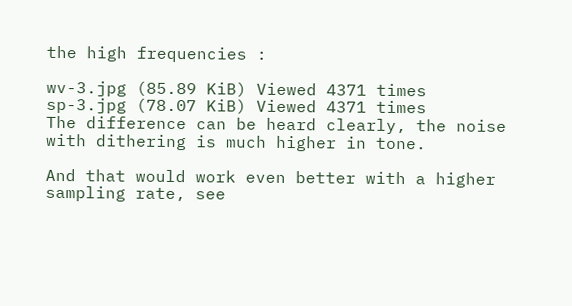the high frequencies :

wv-3.jpg (85.89 KiB) Viewed 4371 times
sp-3.jpg (78.07 KiB) Viewed 4371 times
The difference can be heard clearly, the noise with dithering is much higher in tone.

And that would work even better with a higher sampling rate, see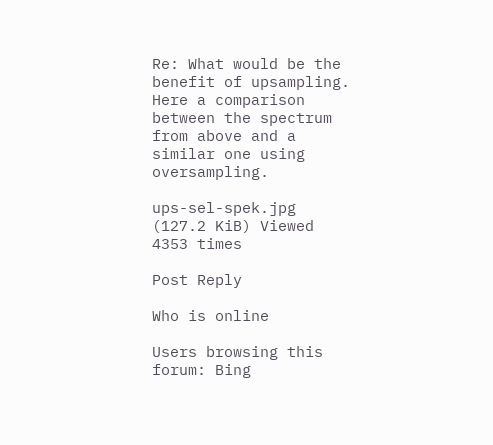Re: What would be the benefit of upsampling. Here a comparison between the spectrum from above and a similar one using oversampling.

ups-sel-spek.jpg (127.2 KiB) Viewed 4353 times

Post Reply

Who is online

Users browsing this forum: Bing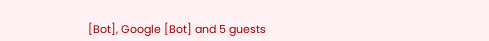[Bot], Google [Bot] and 5 guests